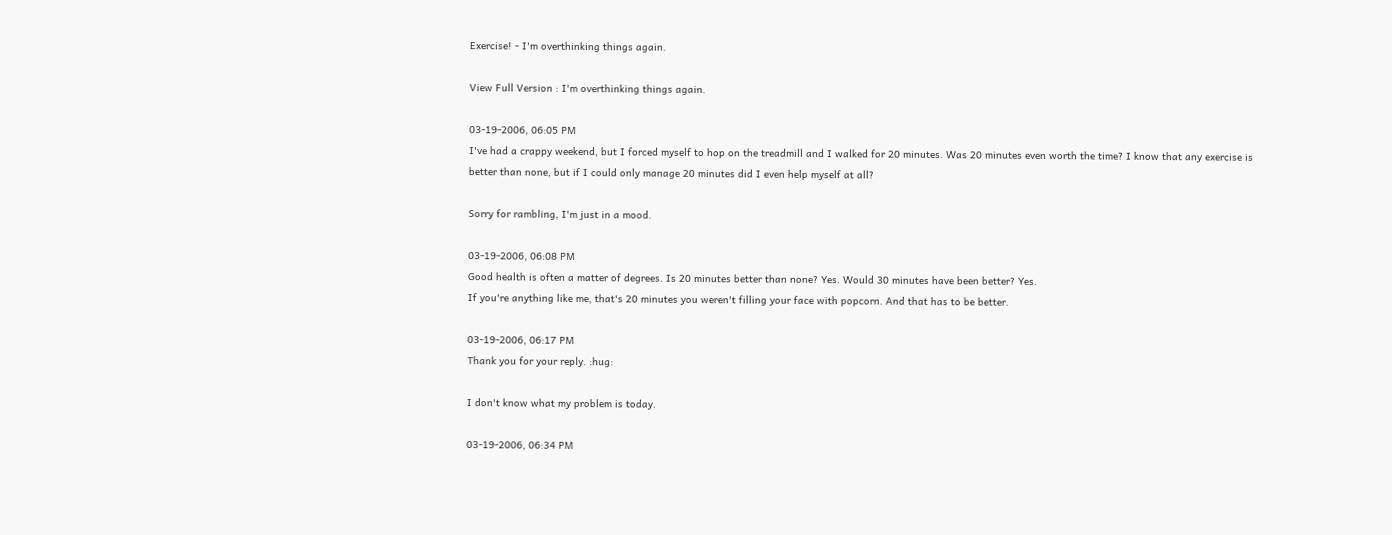Exercise! - I'm overthinking things again.

View Full Version : I'm overthinking things again.

03-19-2006, 06:05 PM
I've had a crappy weekend, but I forced myself to hop on the treadmill and I walked for 20 minutes. Was 20 minutes even worth the time? I know that any exercise is better than none, but if I could only manage 20 minutes did I even help myself at all?

Sorry for rambling, I'm just in a mood.

03-19-2006, 06:08 PM
Good health is often a matter of degrees. Is 20 minutes better than none? Yes. Would 30 minutes have been better? Yes.
If you're anything like me, that's 20 minutes you weren't filling your face with popcorn. And that has to be better.

03-19-2006, 06:17 PM
Thank you for your reply. :hug:

I don't know what my problem is today.

03-19-2006, 06:34 PM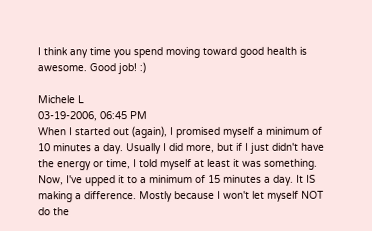I think any time you spend moving toward good health is awesome. Good job! :)

Michele L
03-19-2006, 06:45 PM
When I started out (again), I promised myself a minimum of 10 minutes a day. Usually I did more, but if I just didn't have the energy or time, I told myself at least it was something. Now, I've upped it to a minimum of 15 minutes a day. It IS making a difference. Mostly because I won't let myself NOT do the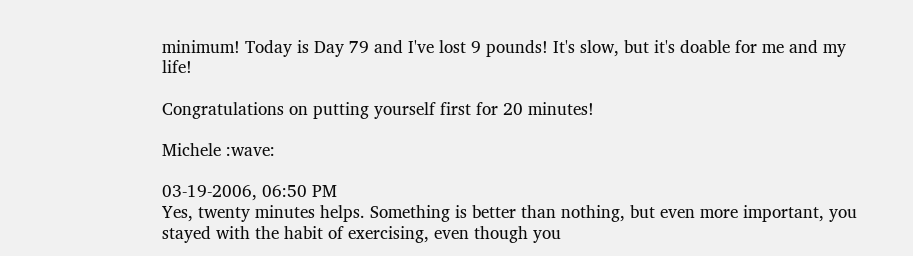minimum! Today is Day 79 and I've lost 9 pounds! It's slow, but it's doable for me and my life!

Congratulations on putting yourself first for 20 minutes!

Michele :wave:

03-19-2006, 06:50 PM
Yes, twenty minutes helps. Something is better than nothing, but even more important, you stayed with the habit of exercising, even though you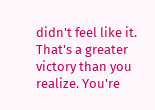didn't feel like it. That's a greater victory than you realize. You're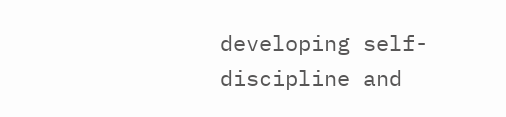developing self-discipline and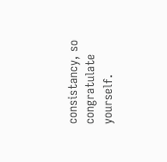consistancy, so congratulate yourself.